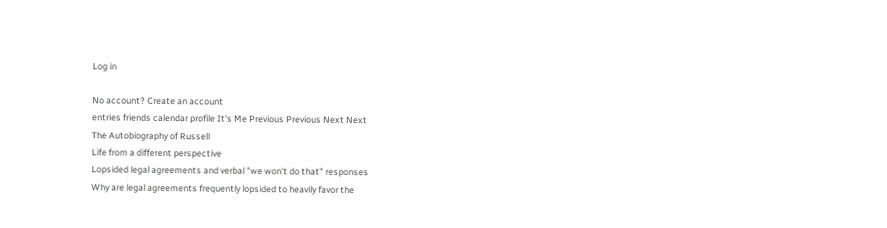Log in

No account? Create an account
entries friends calendar profile It's Me Previous Previous Next Next
The Autobiography of Russell
Life from a different perspective
Lopsided legal agreements and verbal "we won't do that" responses
Why are legal agreements frequently lopsided to heavily favor the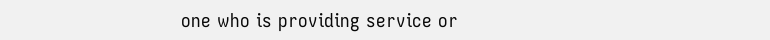one who is providing service or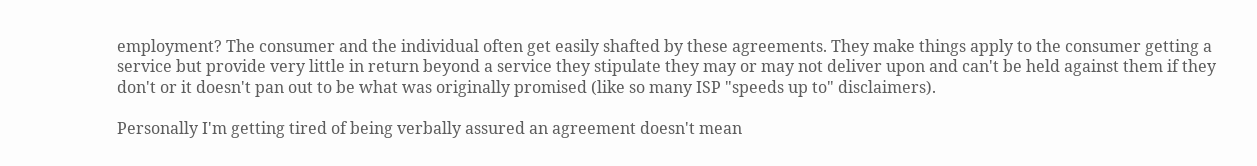employment? The consumer and the individual often get easily shafted by these agreements. They make things apply to the consumer getting a service but provide very little in return beyond a service they stipulate they may or may not deliver upon and can't be held against them if they don't or it doesn't pan out to be what was originally promised (like so many ISP "speeds up to" disclaimers).

Personally I'm getting tired of being verbally assured an agreement doesn't mean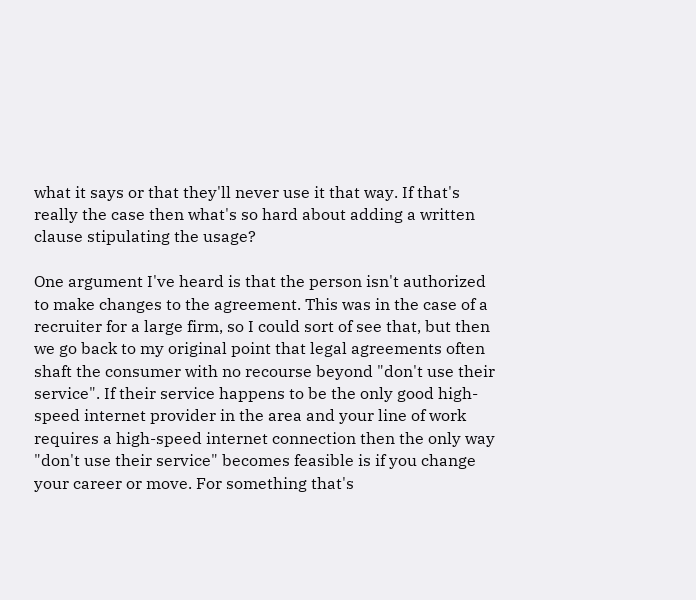what it says or that they'll never use it that way. If that's really the case then what's so hard about adding a written clause stipulating the usage?

One argument I've heard is that the person isn't authorized to make changes to the agreement. This was in the case of a recruiter for a large firm, so I could sort of see that, but then we go back to my original point that legal agreements often shaft the consumer with no recourse beyond "don't use their service". If their service happens to be the only good high-speed internet provider in the area and your line of work requires a high-speed internet connection then the only way "don't use their service" becomes feasible is if you change your career or move. For something that's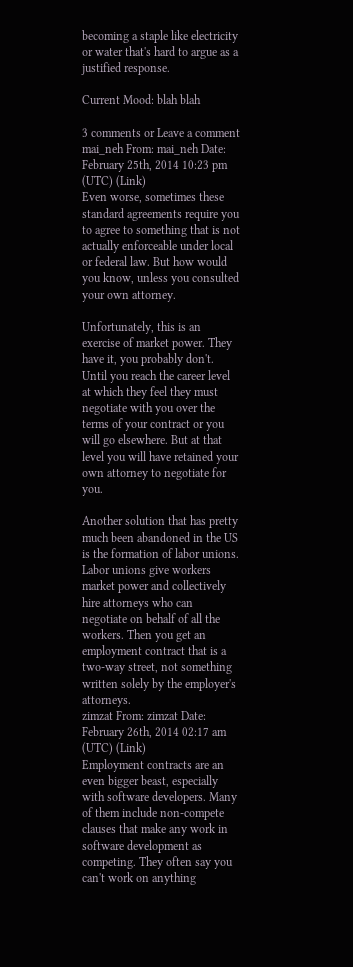becoming a staple like electricity or water that's hard to argue as a justified response.

Current Mood: blah blah

3 comments or Leave a comment
mai_neh From: mai_neh Date: February 25th, 2014 10:23 pm (UTC) (Link)
Even worse, sometimes these standard agreements require you to agree to something that is not actually enforceable under local or federal law. But how would you know, unless you consulted your own attorney.

Unfortunately, this is an exercise of market power. They have it, you probably don't. Until you reach the career level at which they feel they must negotiate with you over the terms of your contract or you will go elsewhere. But at that level you will have retained your own attorney to negotiate for you.

Another solution that has pretty much been abandoned in the US is the formation of labor unions. Labor unions give workers market power and collectively hire attorneys who can negotiate on behalf of all the workers. Then you get an employment contract that is a two-way street, not something written solely by the employer's attorneys.
zimzat From: zimzat Date: February 26th, 2014 02:17 am (UTC) (Link)
Employment contracts are an even bigger beast, especially with software developers. Many of them include non-compete clauses that make any work in software development as competing. They often say you can't work on anything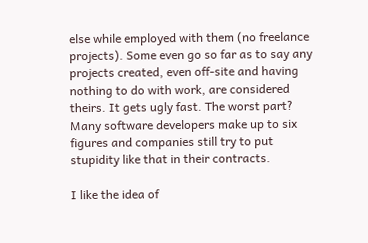else while employed with them (no freelance projects). Some even go so far as to say any projects created, even off-site and having nothing to do with work, are considered theirs. It gets ugly fast. The worst part? Many software developers make up to six figures and companies still try to put stupidity like that in their contracts.

I like the idea of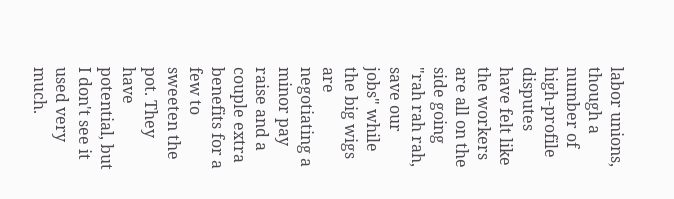labor unions, though a number of high-profile disputes have felt like the workers are all on the side going "rah rah rah, save our jobs" while the big wigs are negotiating a minor pay raise and a couple extra benefits for a few to sweeten the pot. They have potential, but I don't see it used very much.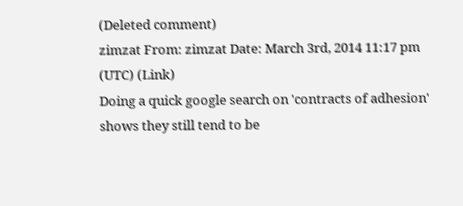(Deleted comment)
zimzat From: zimzat Date: March 3rd, 2014 11:17 pm (UTC) (Link)
Doing a quick google search on 'contracts of adhesion' shows they still tend to be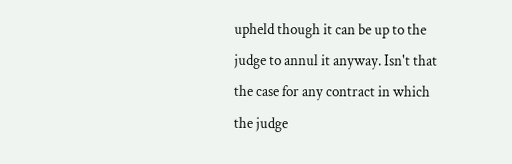upheld though it can be up to the judge to annul it anyway. Isn't that the case for any contract in which the judge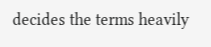decides the terms heavily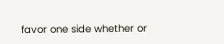favor one side whether or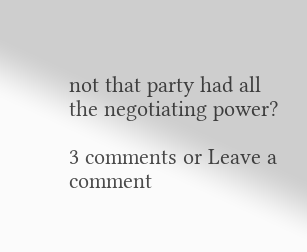not that party had all the negotiating power?

3 comments or Leave a comment